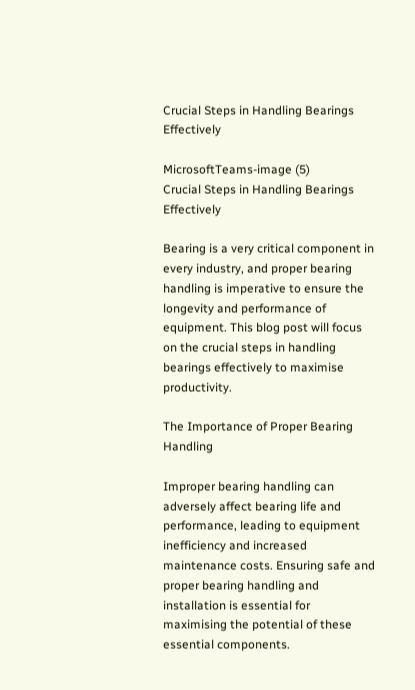Crucial Steps in Handling Bearings Effectively

MicrosoftTeams-image (5)
Crucial Steps in Handling Bearings Effectively

Bearing is a very critical component in every industry, and proper bearing handling is imperative to ensure the longevity and performance of equipment. This blog post will focus on the crucial steps in handling bearings effectively to maximise productivity.

The Importance of Proper Bearing Handling

Improper bearing handling can adversely affect bearing life and performance, leading to equipment inefficiency and increased maintenance costs. Ensuring safe and proper bearing handling and installation is essential for maximising the potential of these essential components.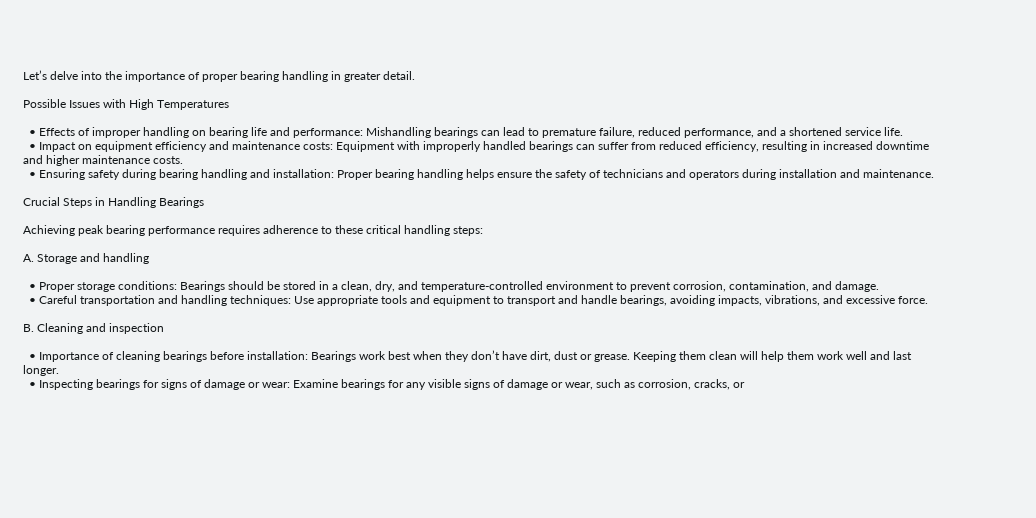Let’s delve into the importance of proper bearing handling in greater detail.

Possible Issues with High Temperatures

  • Effects of improper handling on bearing life and performance: Mishandling bearings can lead to premature failure, reduced performance, and a shortened service life.
  • Impact on equipment efficiency and maintenance costs: Equipment with improperly handled bearings can suffer from reduced efficiency, resulting in increased downtime and higher maintenance costs.
  • Ensuring safety during bearing handling and installation: Proper bearing handling helps ensure the safety of technicians and operators during installation and maintenance.

Crucial Steps in Handling Bearings

Achieving peak bearing performance requires adherence to these critical handling steps:

A. Storage and handling

  • Proper storage conditions: Bearings should be stored in a clean, dry, and temperature-controlled environment to prevent corrosion, contamination, and damage.
  • Careful transportation and handling techniques: Use appropriate tools and equipment to transport and handle bearings, avoiding impacts, vibrations, and excessive force.

B. Cleaning and inspection

  • Importance of cleaning bearings before installation: Bearings work best when they don’t have dirt, dust or grease. Keeping them clean will help them work well and last longer.
  • Inspecting bearings for signs of damage or wear: Examine bearings for any visible signs of damage or wear, such as corrosion, cracks, or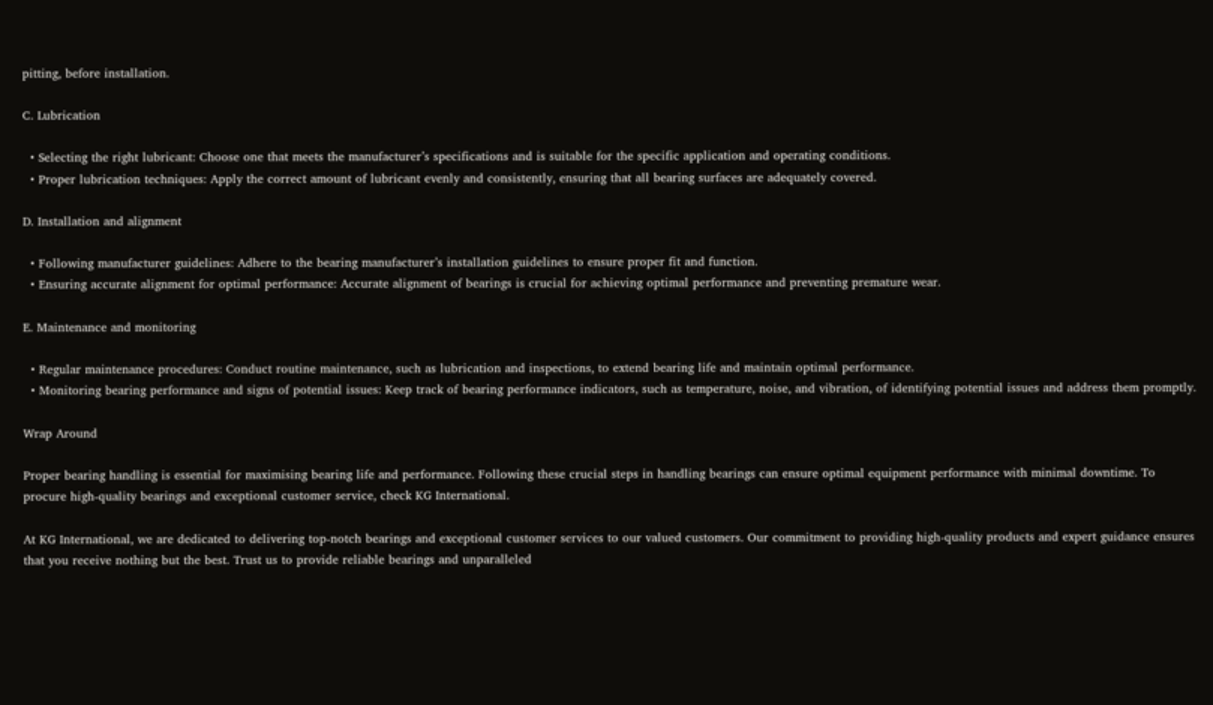pitting, before installation.

C. Lubrication

  • Selecting the right lubricant: Choose one that meets the manufacturer’s specifications and is suitable for the specific application and operating conditions.
  • Proper lubrication techniques: Apply the correct amount of lubricant evenly and consistently, ensuring that all bearing surfaces are adequately covered.

D. Installation and alignment

  • Following manufacturer guidelines: Adhere to the bearing manufacturer’s installation guidelines to ensure proper fit and function.
  • Ensuring accurate alignment for optimal performance: Accurate alignment of bearings is crucial for achieving optimal performance and preventing premature wear.

E. Maintenance and monitoring

  • Regular maintenance procedures: Conduct routine maintenance, such as lubrication and inspections, to extend bearing life and maintain optimal performance.
  • Monitoring bearing performance and signs of potential issues: Keep track of bearing performance indicators, such as temperature, noise, and vibration, of identifying potential issues and address them promptly.

Wrap Around

Proper bearing handling is essential for maximising bearing life and performance. Following these crucial steps in handling bearings can ensure optimal equipment performance with minimal downtime. To procure high-quality bearings and exceptional customer service, check KG International.

At KG International, we are dedicated to delivering top-notch bearings and exceptional customer services to our valued customers. Our commitment to providing high-quality products and expert guidance ensures that you receive nothing but the best. Trust us to provide reliable bearings and unparalleled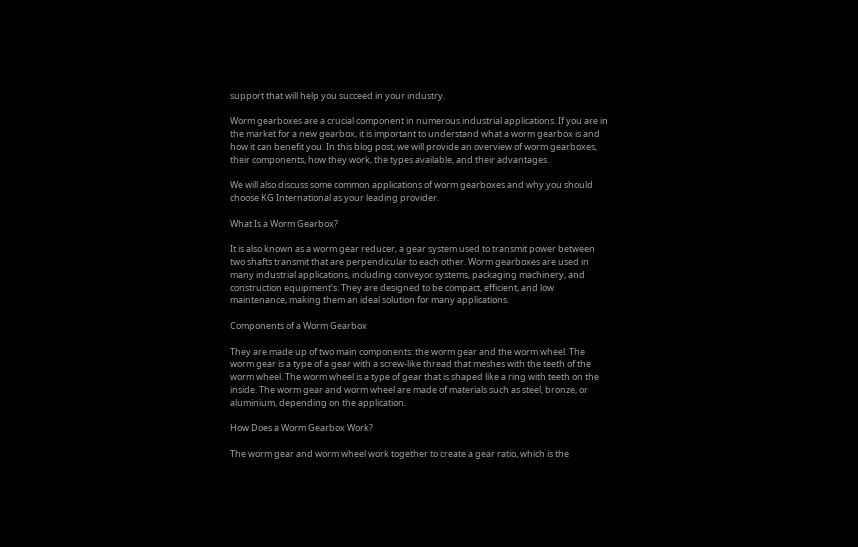support that will help you succeed in your industry.

Worm gearboxes are a crucial component in numerous industrial applications. If you are in the market for a new gearbox, it is important to understand what a worm gearbox is and how it can benefit you. In this blog post, we will provide an overview of worm gearboxes, their components, how they work, the types available, and their advantages.

We will also discuss some common applications of worm gearboxes and why you should choose KG International as your leading provider.

What Is a Worm Gearbox?

It is also known as a worm gear reducer, a gear system used to transmit power between two shafts transmit that are perpendicular to each other. Worm gearboxes are used in many industrial applications, including conveyor systems, packaging machinery, and construction equipment’s. They are designed to be compact, efficient, and low maintenance, making them an ideal solution for many applications.

Components of a Worm Gearbox

They are made up of two main components: the worm gear and the worm wheel. The worm gear is a type of a gear with a screw-like thread that meshes with the teeth of the worm wheel. The worm wheel is a type of gear that is shaped like a ring with teeth on the inside. The worm gear and worm wheel are made of materials such as steel, bronze, or aluminium, depending on the application.

How Does a Worm Gearbox Work?

The worm gear and worm wheel work together to create a gear ratio, which is the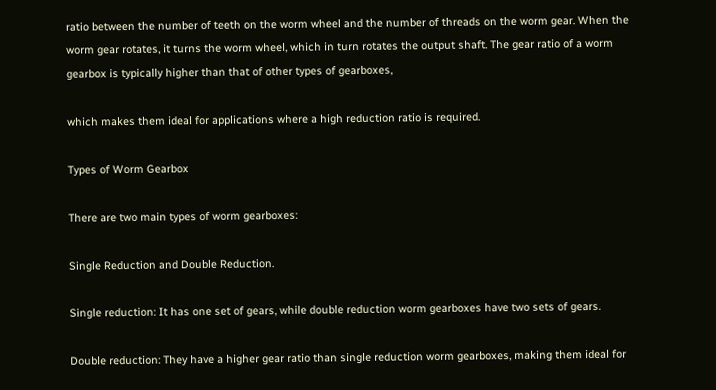ratio between the number of teeth on the worm wheel and the number of threads on the worm gear. When the worm gear rotates, it turns the worm wheel, which in turn rotates the output shaft. The gear ratio of a worm gearbox is typically higher than that of other types of gearboxes,

which makes them ideal for applications where a high reduction ratio is required.

Types of Worm Gearbox

There are two main types of worm gearboxes:

Single Reduction and Double Reduction.

Single reduction: It has one set of gears, while double reduction worm gearboxes have two sets of gears.

Double reduction: They have a higher gear ratio than single reduction worm gearboxes, making them ideal for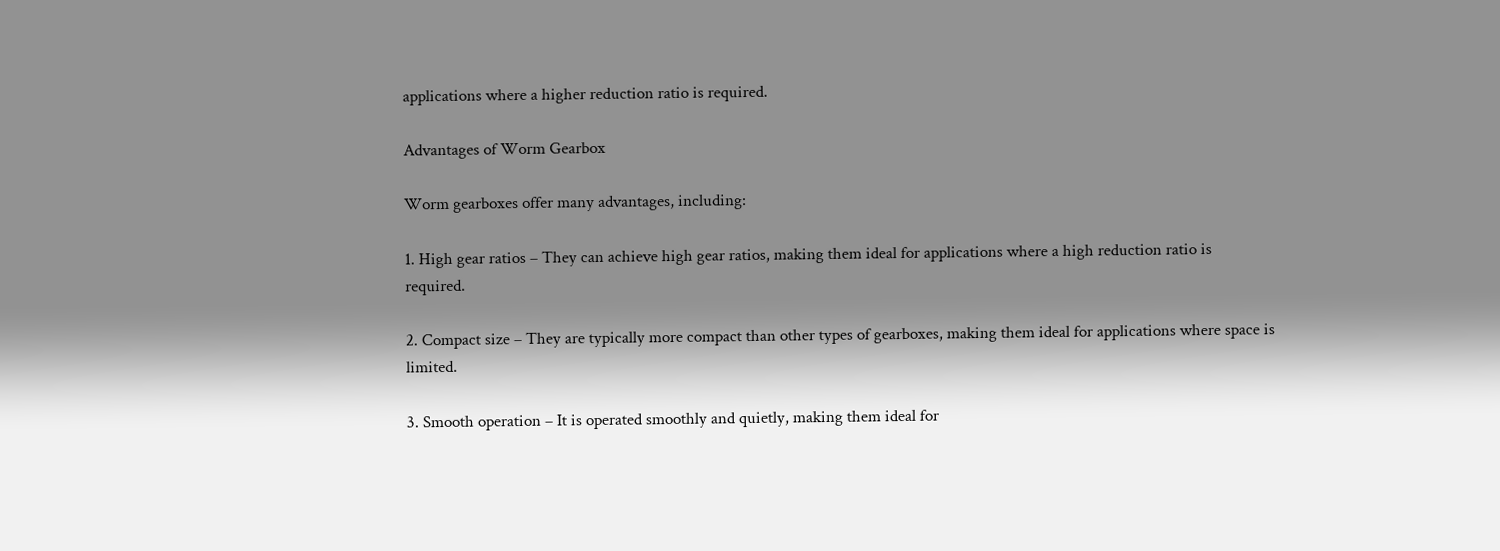applications where a higher reduction ratio is required.

Advantages of Worm Gearbox

Worm gearboxes offer many advantages, including:

1. High gear ratios – They can achieve high gear ratios, making them ideal for applications where a high reduction ratio is required.

2. Compact size – They are typically more compact than other types of gearboxes, making them ideal for applications where space is limited.

3. Smooth operation – It is operated smoothly and quietly, making them ideal for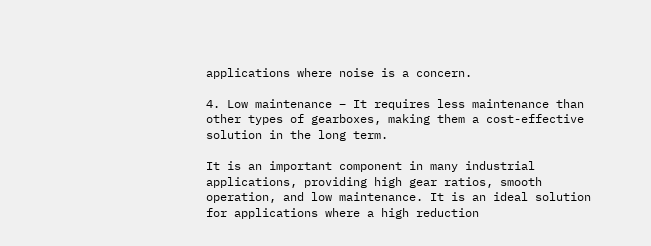applications where noise is a concern.

4. Low maintenance – It requires less maintenance than other types of gearboxes, making them a cost-effective solution in the long term.

It is an important component in many industrial applications, providing high gear ratios, smooth operation, and low maintenance. It is an ideal solution for applications where a high reduction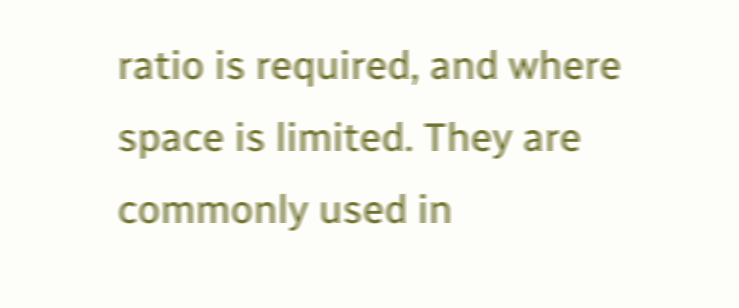ratio is required, and where space is limited. They are commonly used in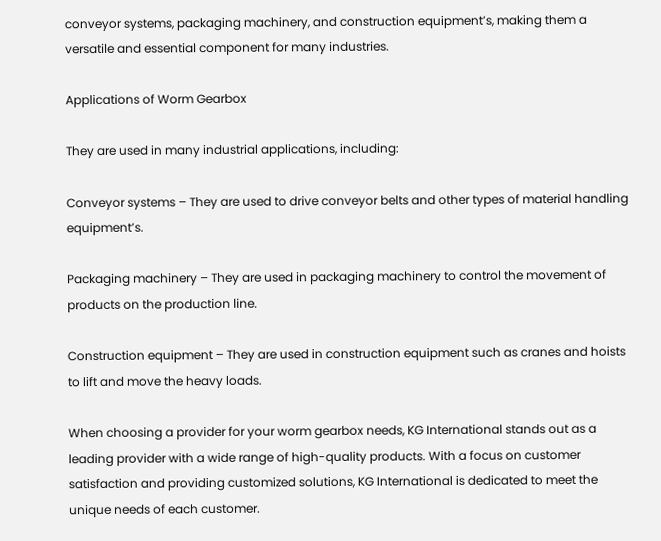conveyor systems, packaging machinery, and construction equipment’s, making them a versatile and essential component for many industries.

Applications of Worm Gearbox

They are used in many industrial applications, including:

Conveyor systems – They are used to drive conveyor belts and other types of material handling equipment’s.

Packaging machinery – They are used in packaging machinery to control the movement of products on the production line.

Construction equipment – They are used in construction equipment such as cranes and hoists to lift and move the heavy loads.

When choosing a provider for your worm gearbox needs, KG International stands out as a leading provider with a wide range of high-quality products. With a focus on customer satisfaction and providing customized solutions, KG International is dedicated to meet the unique needs of each customer.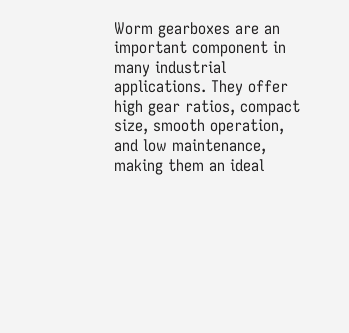Worm gearboxes are an important component in many industrial applications. They offer high gear ratios, compact size, smooth operation, and low maintenance, making them an ideal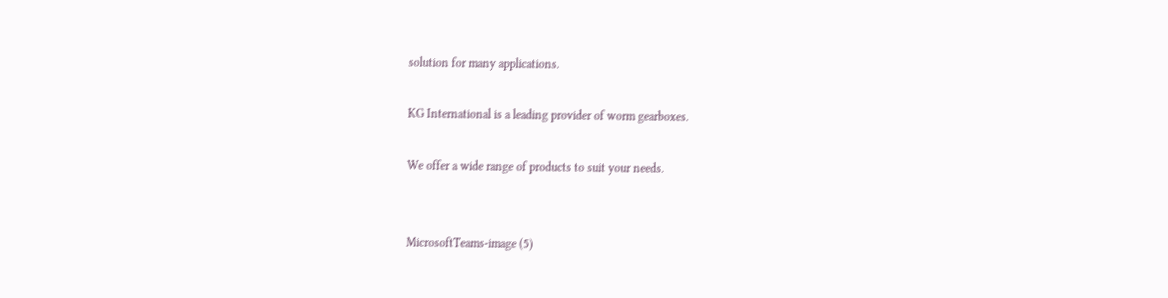solution for many applications.

KG International is a leading provider of worm gearboxes.

We offer a wide range of products to suit your needs.


MicrosoftTeams-image (5)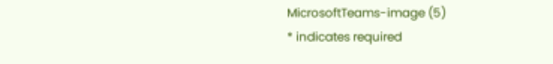MicrosoftTeams-image (5)
* indicates required